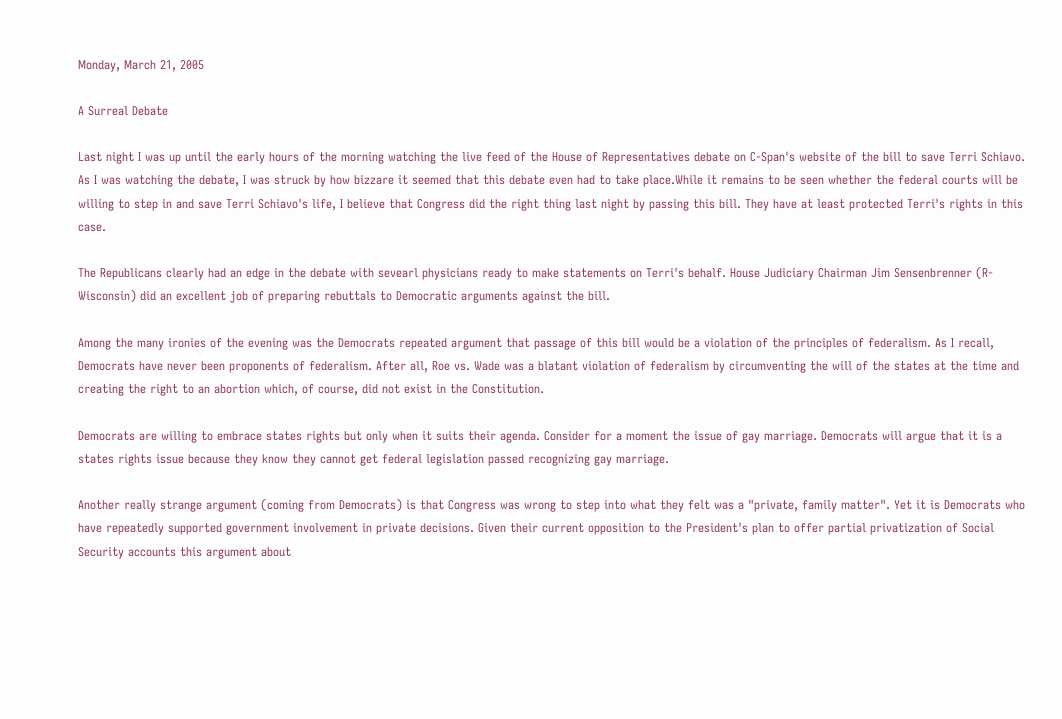Monday, March 21, 2005

A Surreal Debate

Last night I was up until the early hours of the morning watching the live feed of the House of Representatives debate on C-Span's website of the bill to save Terri Schiavo. As I was watching the debate, I was struck by how bizzare it seemed that this debate even had to take place.While it remains to be seen whether the federal courts will be willing to step in and save Terri Schiavo's life, I believe that Congress did the right thing last night by passing this bill. They have at least protected Terri's rights in this case.

The Republicans clearly had an edge in the debate with sevearl physicians ready to make statements on Terri's behalf. House Judiciary Chairman Jim Sensenbrenner (R-Wisconsin) did an excellent job of preparing rebuttals to Democratic arguments against the bill.

Among the many ironies of the evening was the Democrats repeated argument that passage of this bill would be a violation of the principles of federalism. As I recall, Democrats have never been proponents of federalism. After all, Roe vs. Wade was a blatant violation of federalism by circumventing the will of the states at the time and creating the right to an abortion which, of course, did not exist in the Constitution.

Democrats are willing to embrace states rights but only when it suits their agenda. Consider for a moment the issue of gay marriage. Democrats will argue that it is a states rights issue because they know they cannot get federal legislation passed recognizing gay marriage.

Another really strange argument (coming from Democrats) is that Congress was wrong to step into what they felt was a "private, family matter". Yet it is Democrats who have repeatedly supported government involvement in private decisions. Given their current opposition to the President's plan to offer partial privatization of Social Security accounts this argument about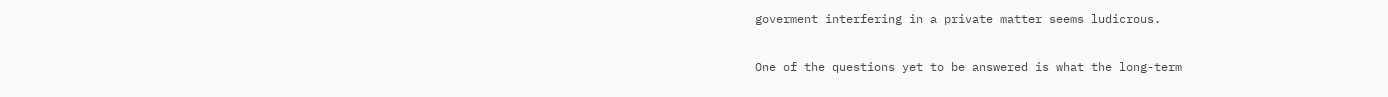goverment interfering in a private matter seems ludicrous.

One of the questions yet to be answered is what the long-term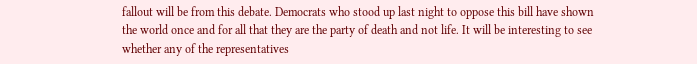fallout will be from this debate. Democrats who stood up last night to oppose this bill have shown the world once and for all that they are the party of death and not life. It will be interesting to see whether any of the representatives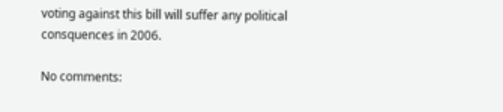voting against this bill will suffer any political consquences in 2006.

No comments: